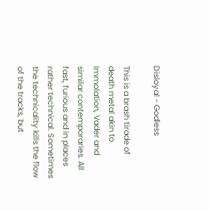Disloyal - Godless

This is a brash tirade of death metal akin to Immolation, Vader and similar contemporaries. All fast, furious and in places rather technical. Sometimes the technicality kills the flow of the tracks, but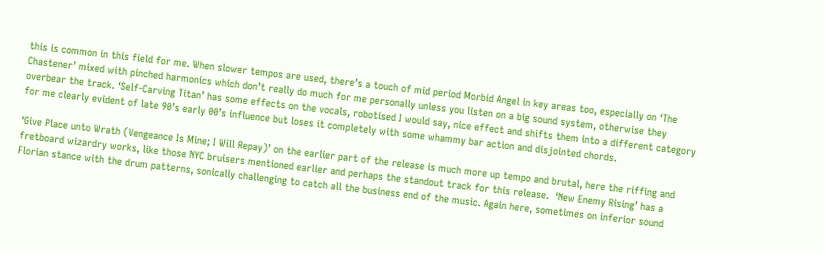this is common in this field for me. When slower tempos are used, there’s a touch of mid period Morbid Angel in key areas too, especially on ‘The Chastener’ mixed with pinched harmonics which don’t really do much for me personally unless you listen on a big sound system, otherwise they overbear the track. ‘Self-Carving Titan’ has some effects on the vocals, robotised I would say, nice effect and shifts them into a different category for me clearly evident of late 90’s early 00’s influence but loses it completely with some whammy bar action and disjointed chords.

‘Give Place unto Wrath (Vengeance Is Mine; I Will Repay)’ on the earlier part of the release is much more up tempo and brutal, here the riffing and fretboard wizardry works, like those NYC bruisers mentioned earlier and perhaps the standout track for this release.  ‘New Enemy Rising’ has a Florian stance with the drum patterns, sonically challenging to catch all the business end of the music. Again here, sometimes on inferior sound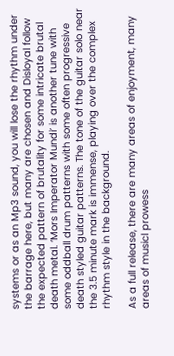systems or as an Mp3 sound, you will lose the rhythm under the barrage here, but many are chosen and Disloyal follow the expected pattern of brutality for some intricate brutal death metal. ‘Mors Imperator Mundi’ is another tune with some oddball drum patterns with some often progressive death styled guitar patterns. The tone of the guitar solo near the 3.5 minute mark is immense, playing over the complex rhythm style in the background.

As a full release, there are many areas of enjoyment, many areas of musicl prowess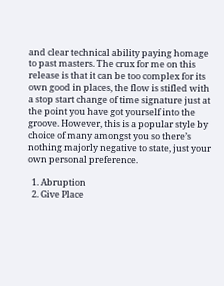and clear technical ability paying homage to past masters. The crux for me on this release is that it can be too complex for its own good in places, the flow is stifled with a stop start change of time signature just at the point you have got yourself into the groove. However, this is a popular style by choice of many amongst you so there’s nothing majorly negative to state, just your own personal preference.

  1. Abruption
  2. Give Place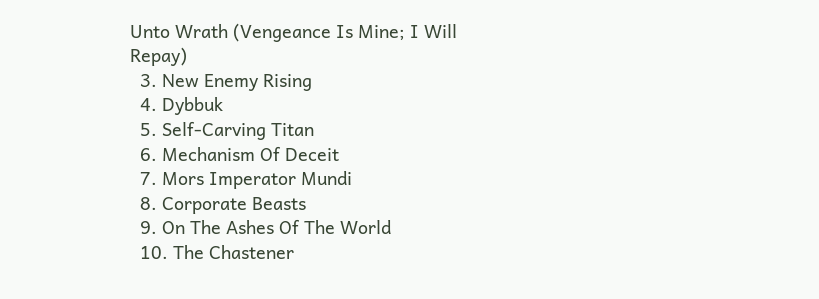Unto Wrath (Vengeance Is Mine; I Will Repay)
  3. New Enemy Rising
  4. Dybbuk
  5. Self-Carving Titan
  6. Mechanism Of Deceit
  7. Mors Imperator Mundi
  8. Corporate Beasts
  9. On The Ashes Of The World
  10. The Chastener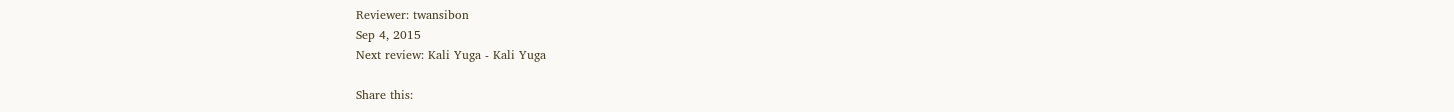Reviewer: twansibon
Sep 4, 2015
Next review: Kali Yuga - Kali Yuga

Share this: